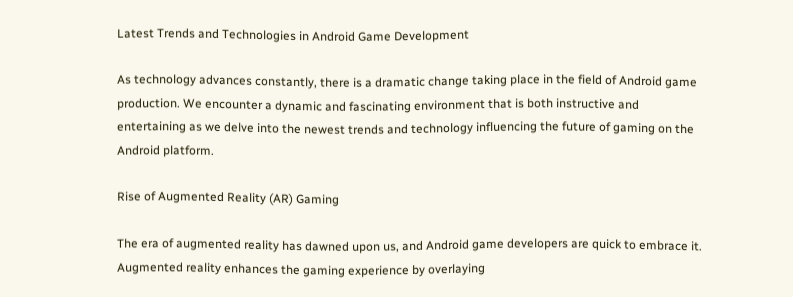Latest Trends and Technologies in Android Game Development

As technology advances constantly, there is a dramatic change taking place in the field of Android game production. We encounter a dynamic and fascinating environment that is both instructive and entertaining as we delve into the newest trends and technology influencing the future of gaming on the Android platform.

Rise of Augmented Reality (AR) Gaming

The era of augmented reality has dawned upon us, and Android game developers are quick to embrace it. Augmented reality enhances the gaming experience by overlaying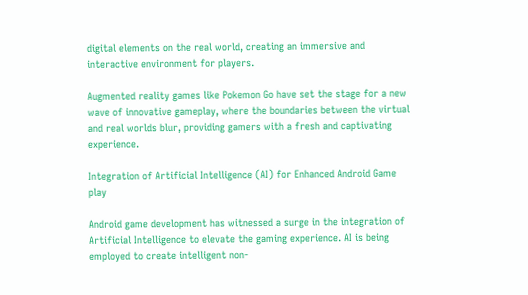digital elements on the real world, creating an immersive and interactive environment for players.

Augmented reality games like Pokemon Go have set the stage for a new wave of innovative gameplay, where the boundaries between the virtual and real worlds blur, providing gamers with a fresh and captivating experience.

Integration of Artificial Intelligence (AI) for Enhanced Android Game play

Android game development has witnessed a surge in the integration of Artificial Intelligence to elevate the gaming experience. AI is being employed to create intelligent non-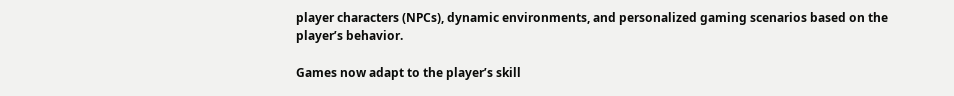player characters (NPCs), dynamic environments, and personalized gaming scenarios based on the player’s behavior.

Games now adapt to the player’s skill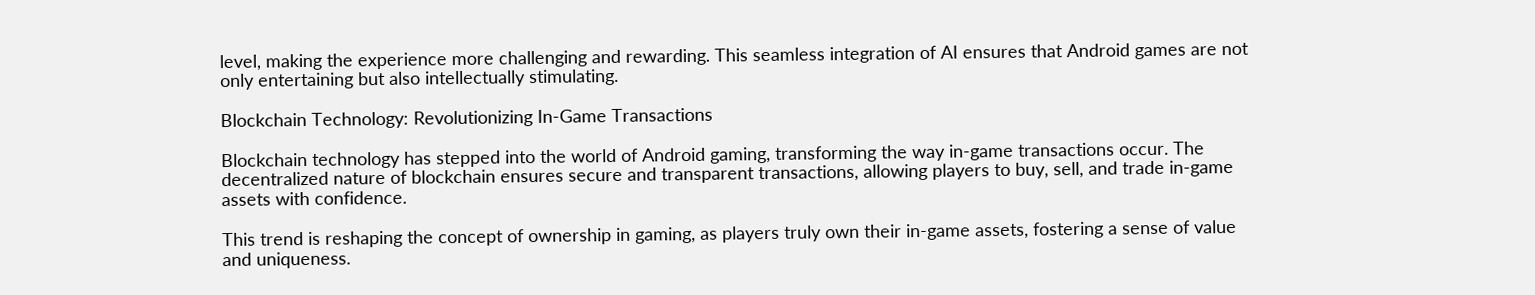level, making the experience more challenging and rewarding. This seamless integration of AI ensures that Android games are not only entertaining but also intellectually stimulating.

Blockchain Technology: Revolutionizing In-Game Transactions

Blockchain technology has stepped into the world of Android gaming, transforming the way in-game transactions occur. The decentralized nature of blockchain ensures secure and transparent transactions, allowing players to buy, sell, and trade in-game assets with confidence.

This trend is reshaping the concept of ownership in gaming, as players truly own their in-game assets, fostering a sense of value and uniqueness.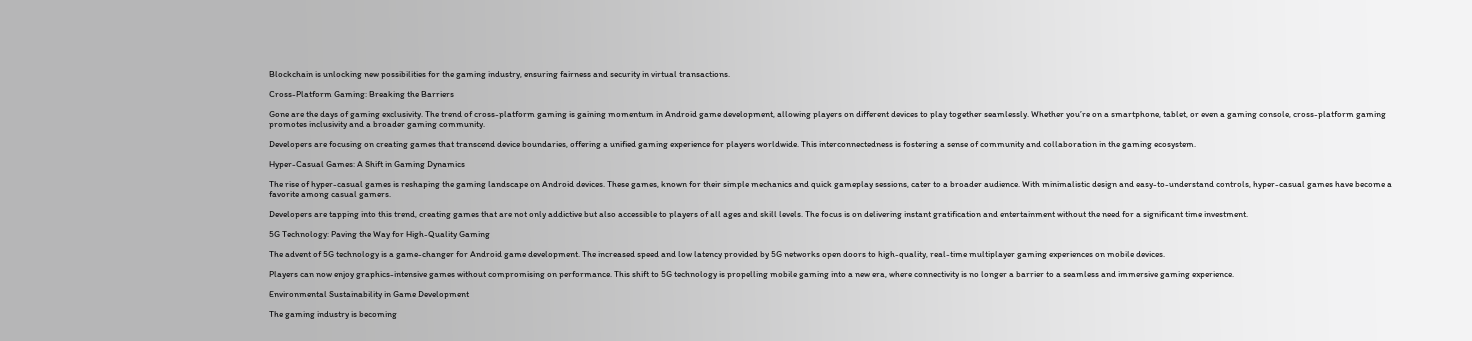Blockchain is unlocking new possibilities for the gaming industry, ensuring fairness and security in virtual transactions.

Cross-Platform Gaming: Breaking the Barriers

Gone are the days of gaming exclusivity. The trend of cross-platform gaming is gaining momentum in Android game development, allowing players on different devices to play together seamlessly. Whether you’re on a smartphone, tablet, or even a gaming console, cross-platform gaming promotes inclusivity and a broader gaming community.

Developers are focusing on creating games that transcend device boundaries, offering a unified gaming experience for players worldwide. This interconnectedness is fostering a sense of community and collaboration in the gaming ecosystem.

Hyper-Casual Games: A Shift in Gaming Dynamics

The rise of hyper-casual games is reshaping the gaming landscape on Android devices. These games, known for their simple mechanics and quick gameplay sessions, cater to a broader audience. With minimalistic design and easy-to-understand controls, hyper-casual games have become a favorite among casual gamers.

Developers are tapping into this trend, creating games that are not only addictive but also accessible to players of all ages and skill levels. The focus is on delivering instant gratification and entertainment without the need for a significant time investment.

5G Technology: Paving the Way for High-Quality Gaming

The advent of 5G technology is a game-changer for Android game development. The increased speed and low latency provided by 5G networks open doors to high-quality, real-time multiplayer gaming experiences on mobile devices.

Players can now enjoy graphics-intensive games without compromising on performance. This shift to 5G technology is propelling mobile gaming into a new era, where connectivity is no longer a barrier to a seamless and immersive gaming experience.

Environmental Sustainability in Game Development

The gaming industry is becoming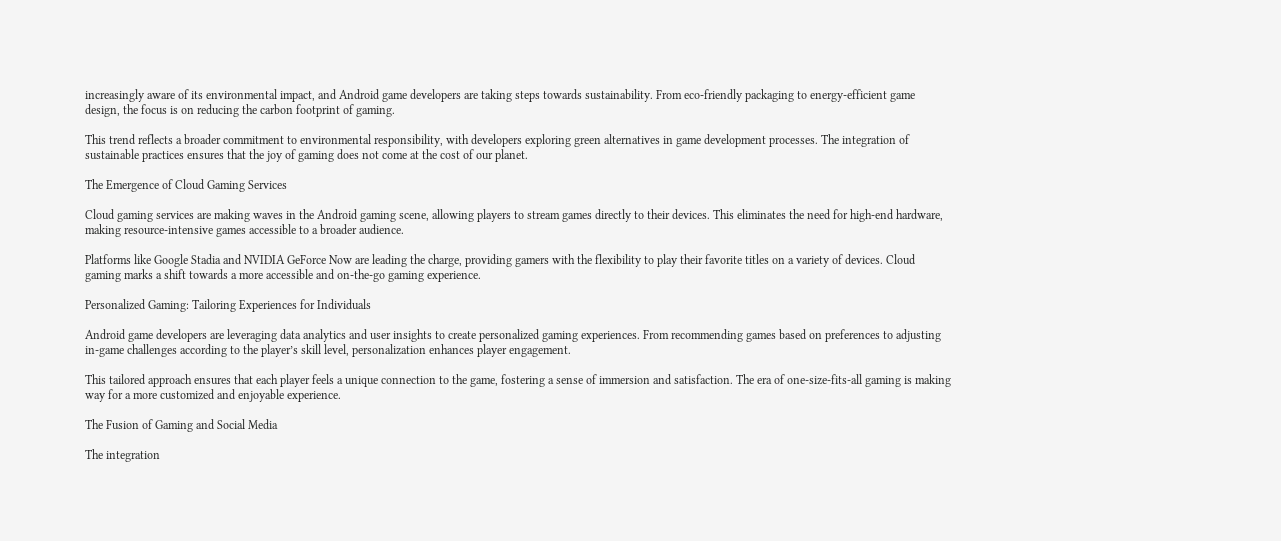increasingly aware of its environmental impact, and Android game developers are taking steps towards sustainability. From eco-friendly packaging to energy-efficient game design, the focus is on reducing the carbon footprint of gaming.

This trend reflects a broader commitment to environmental responsibility, with developers exploring green alternatives in game development processes. The integration of sustainable practices ensures that the joy of gaming does not come at the cost of our planet.

The Emergence of Cloud Gaming Services

Cloud gaming services are making waves in the Android gaming scene, allowing players to stream games directly to their devices. This eliminates the need for high-end hardware, making resource-intensive games accessible to a broader audience.

Platforms like Google Stadia and NVIDIA GeForce Now are leading the charge, providing gamers with the flexibility to play their favorite titles on a variety of devices. Cloud gaming marks a shift towards a more accessible and on-the-go gaming experience.

Personalized Gaming: Tailoring Experiences for Individuals

Android game developers are leveraging data analytics and user insights to create personalized gaming experiences. From recommending games based on preferences to adjusting in-game challenges according to the player’s skill level, personalization enhances player engagement.

This tailored approach ensures that each player feels a unique connection to the game, fostering a sense of immersion and satisfaction. The era of one-size-fits-all gaming is making way for a more customized and enjoyable experience.

The Fusion of Gaming and Social Media

The integration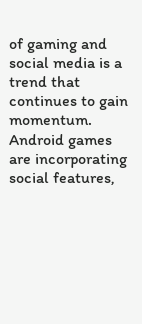of gaming and social media is a trend that continues to gain momentum. Android games are incorporating social features,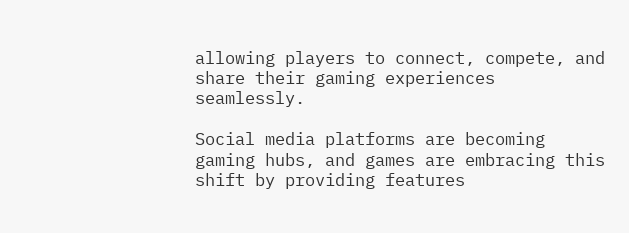allowing players to connect, compete, and share their gaming experiences seamlessly.

Social media platforms are becoming gaming hubs, and games are embracing this shift by providing features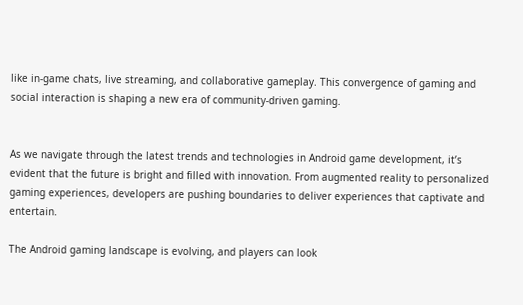like in-game chats, live streaming, and collaborative gameplay. This convergence of gaming and social interaction is shaping a new era of community-driven gaming.


As we navigate through the latest trends and technologies in Android game development, it’s evident that the future is bright and filled with innovation. From augmented reality to personalized gaming experiences, developers are pushing boundaries to deliver experiences that captivate and entertain.

The Android gaming landscape is evolving, and players can look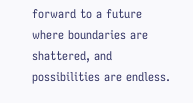forward to a future where boundaries are shattered, and possibilities are endless.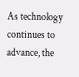As technology continues to advance, the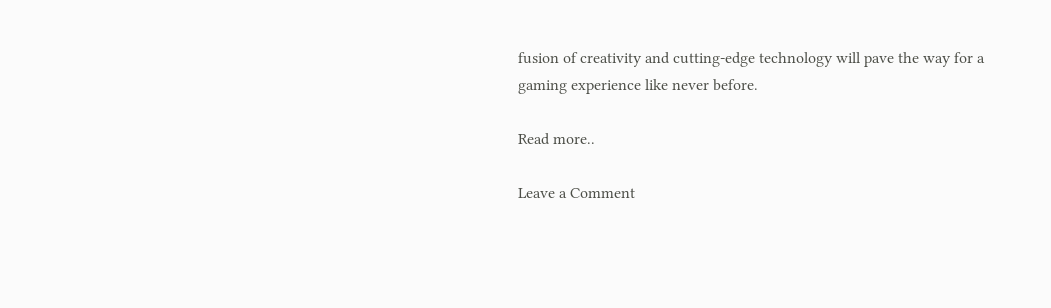fusion of creativity and cutting-edge technology will pave the way for a gaming experience like never before.

Read more..

Leave a Comment